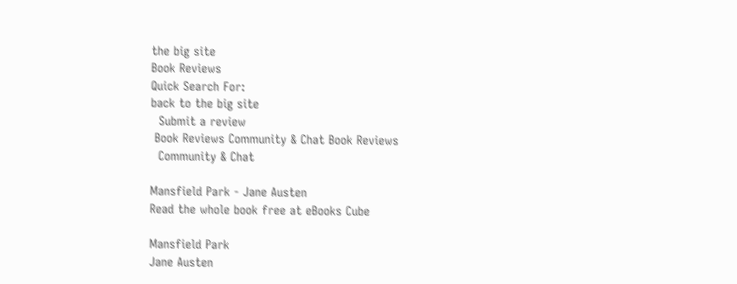the big site
Book Reviews
Quick Search For:
back to the big site
  Submit a review
 Book Reviews Community & Chat Book Reviews
  Community & Chat

Mansfield Park - Jane Austen
Read the whole book free at eBooks Cube

Mansfield Park
Jane Austen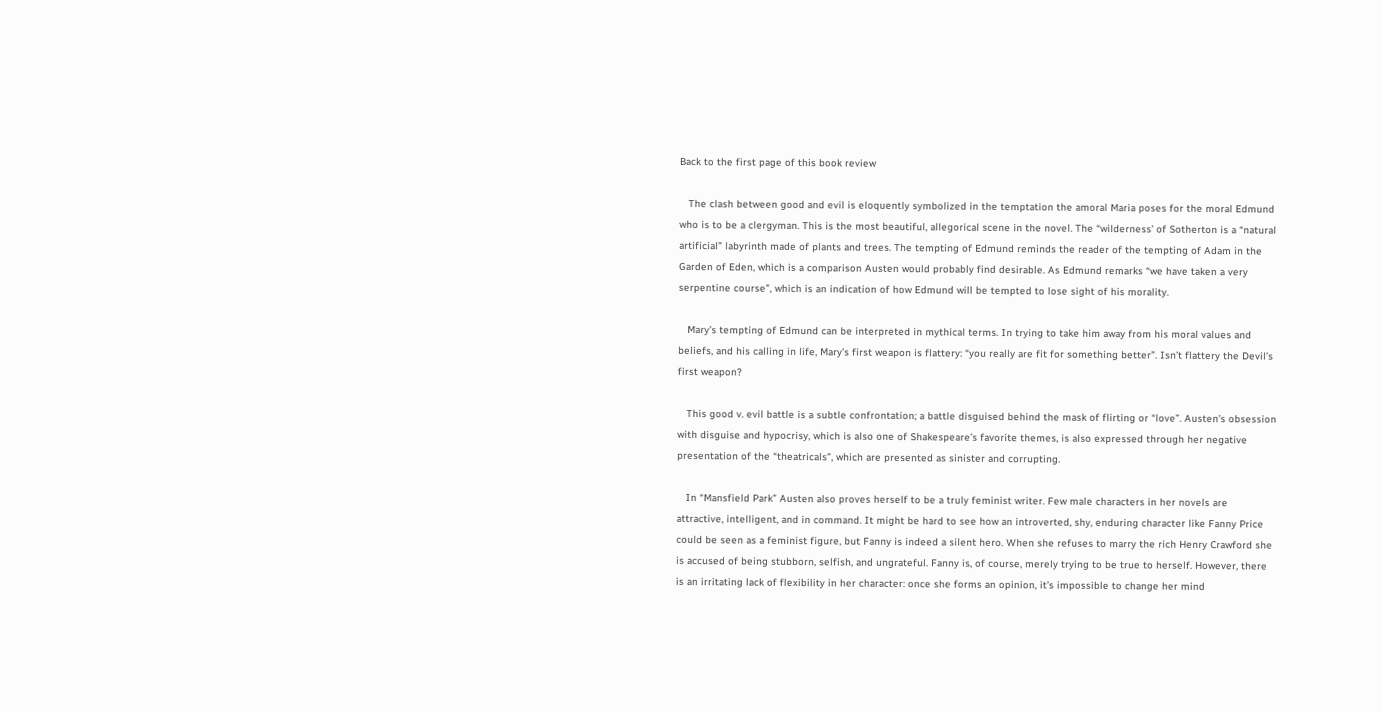Back to the first page of this book review

   The clash between good and evil is eloquently symbolized in the temptation the amoral Maria poses for the moral Edmund who is to be a clergyman. This is the most beautiful, allegorical scene in the novel. The “wilderness’ of Sotherton is a “natural artificial” labyrinth made of plants and trees. The tempting of Edmund reminds the reader of the tempting of Adam in the Garden of Eden, which is a comparison Austen would probably find desirable. As Edmund remarks “we have taken a very serpentine course”, which is an indication of how Edmund will be tempted to lose sight of his morality.

   Mary’s tempting of Edmund can be interpreted in mythical terms. In trying to take him away from his moral values and beliefs, and his calling in life, Mary’s first weapon is flattery: “you really are fit for something better”. Isn’t flattery the Devil’s first weapon?

   This good v. evil battle is a subtle confrontation; a battle disguised behind the mask of flirting or “love”. Austen’s obsession with disguise and hypocrisy, which is also one of Shakespeare’s favorite themes, is also expressed through her negative presentation of the “theatricals”, which are presented as sinister and corrupting.

   In “Mansfield Park” Austen also proves herself to be a truly feminist writer. Few male characters in her novels are attractive, intelligent, and in command. It might be hard to see how an introverted, shy, enduring character like Fanny Price could be seen as a feminist figure, but Fanny is indeed a silent hero. When she refuses to marry the rich Henry Crawford she is accused of being stubborn, selfish, and ungrateful. Fanny is, of course, merely trying to be true to herself. However, there is an irritating lack of flexibility in her character: once she forms an opinion, it’s impossible to change her mind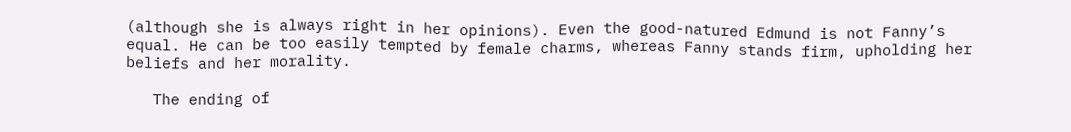(although she is always right in her opinions). Even the good-natured Edmund is not Fanny’s equal. He can be too easily tempted by female charms, whereas Fanny stands firm, upholding her beliefs and her morality.

   The ending of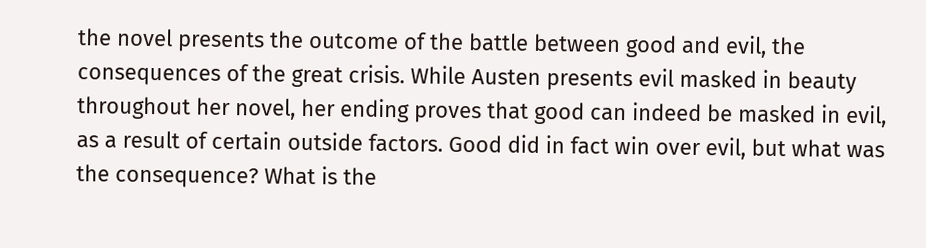the novel presents the outcome of the battle between good and evil, the consequences of the great crisis. While Austen presents evil masked in beauty throughout her novel, her ending proves that good can indeed be masked in evil, as a result of certain outside factors. Good did in fact win over evil, but what was the consequence? What is the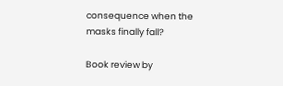consequence when the masks finally fall?

Book review by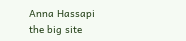Anna Hassapi the big site